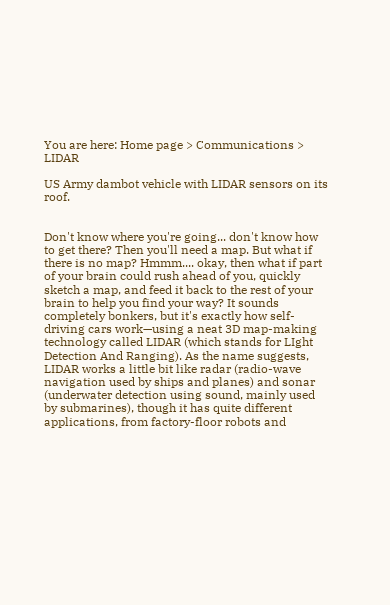You are here: Home page > Communications > LIDAR

US Army dambot vehicle with LIDAR sensors on its roof.


Don't know where you're going... don't know how to get there? Then you'll need a map. But what if there is no map? Hmmm.... okay, then what if part of your brain could rush ahead of you, quickly sketch a map, and feed it back to the rest of your brain to help you find your way? It sounds completely bonkers, but it's exactly how self-driving cars work—using a neat 3D map-making technology called LIDAR (which stands for LIght Detection And Ranging). As the name suggests, LIDAR works a little bit like radar (radio-wave navigation used by ships and planes) and sonar (underwater detection using sound, mainly used by submarines), though it has quite different applications, from factory-floor robots and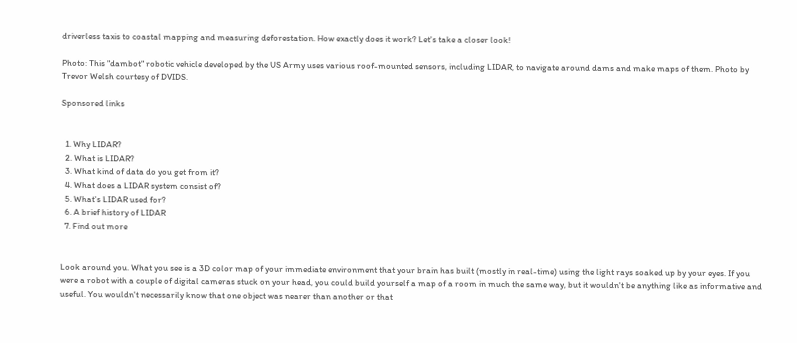driverless taxis to coastal mapping and measuring deforestation. How exactly does it work? Let's take a closer look!

Photo: This "dambot" robotic vehicle developed by the US Army uses various roof-mounted sensors, including LIDAR, to navigate around dams and make maps of them. Photo by Trevor Welsh courtesy of DVIDS.

Sponsored links


  1. Why LIDAR?
  2. What is LIDAR?
  3. What kind of data do you get from it?
  4. What does a LIDAR system consist of?
  5. What's LIDAR used for?
  6. A brief history of LIDAR
  7. Find out more


Look around you. What you see is a 3D color map of your immediate environment that your brain has built (mostly in real-time) using the light rays soaked up by your eyes. If you were a robot with a couple of digital cameras stuck on your head, you could build yourself a map of a room in much the same way, but it wouldn't be anything like as informative and useful. You wouldn't necessarily know that one object was nearer than another or that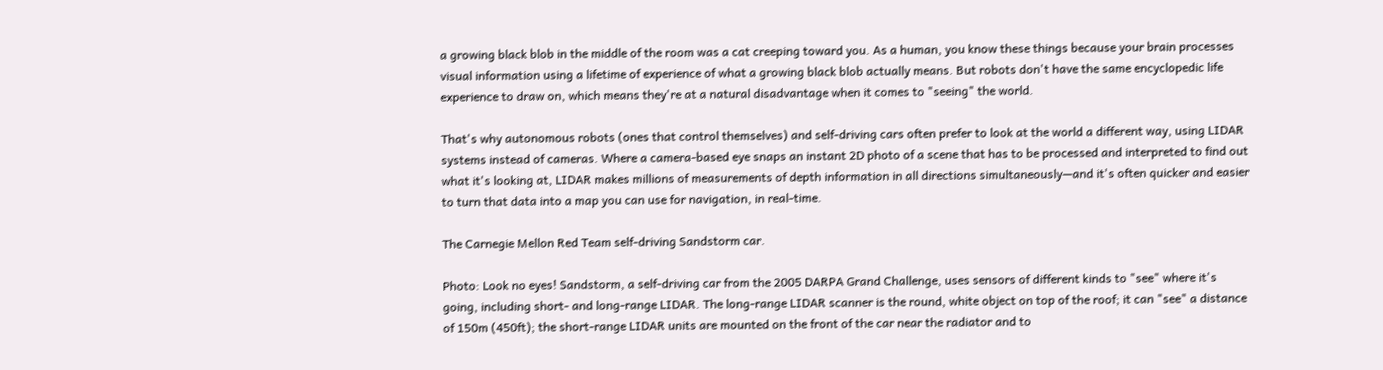a growing black blob in the middle of the room was a cat creeping toward you. As a human, you know these things because your brain processes visual information using a lifetime of experience of what a growing black blob actually means. But robots don't have the same encyclopedic life experience to draw on, which means they're at a natural disadvantage when it comes to "seeing" the world.

That's why autonomous robots (ones that control themselves) and self-driving cars often prefer to look at the world a different way, using LIDAR systems instead of cameras. Where a camera-based eye snaps an instant 2D photo of a scene that has to be processed and interpreted to find out what it's looking at, LIDAR makes millions of measurements of depth information in all directions simultaneously—and it's often quicker and easier to turn that data into a map you can use for navigation, in real-time.

The Carnegie Mellon Red Team self-driving Sandstorm car.

Photo: Look no eyes! Sandstorm, a self-driving car from the 2005 DARPA Grand Challenge, uses sensors of different kinds to "see" where it's going, including short- and long-range LIDAR. The long-range LIDAR scanner is the round, white object on top of the roof; it can "see" a distance of 150m (450ft); the short-range LIDAR units are mounted on the front of the car near the radiator and to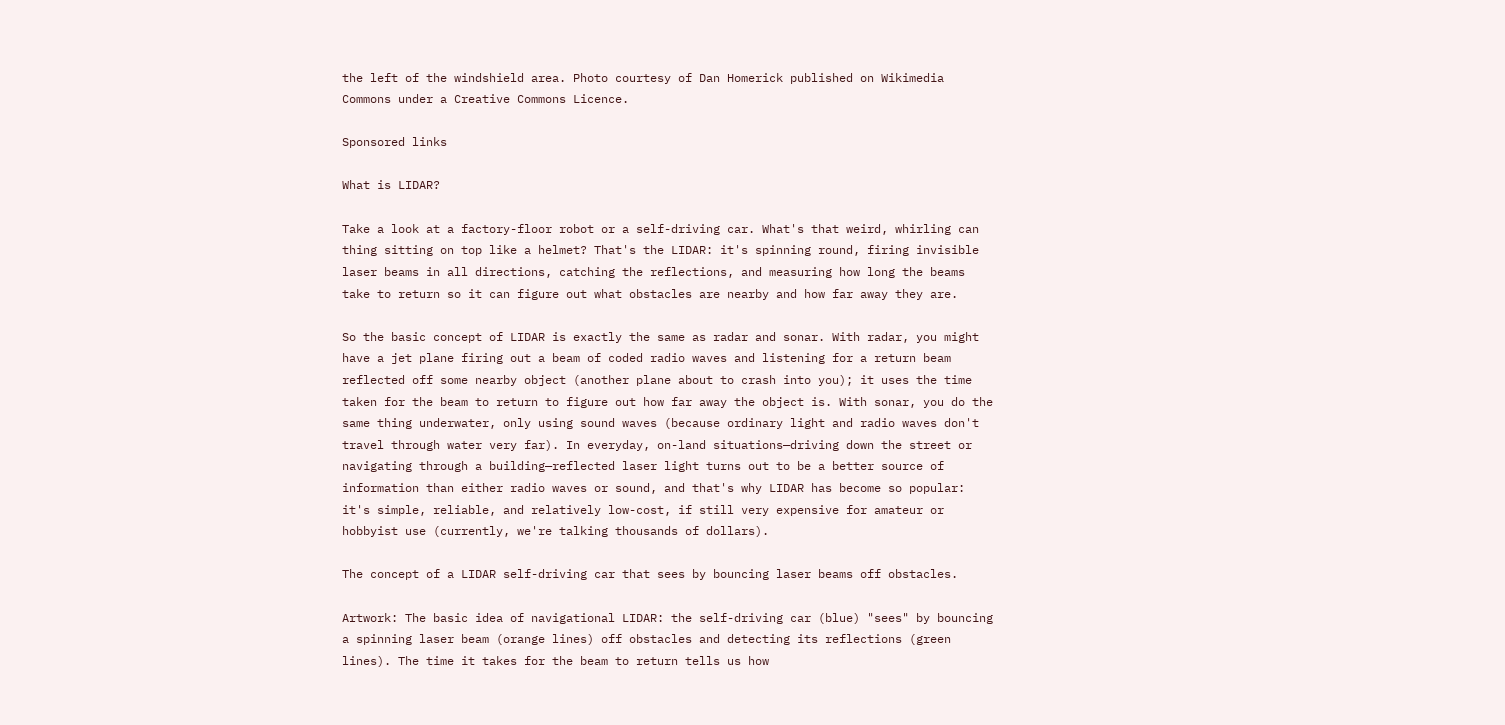the left of the windshield area. Photo courtesy of Dan Homerick published on Wikimedia Commons under a Creative Commons Licence.

Sponsored links

What is LIDAR?

Take a look at a factory-floor robot or a self-driving car. What's that weird, whirling can thing sitting on top like a helmet? That's the LIDAR: it's spinning round, firing invisible laser beams in all directions, catching the reflections, and measuring how long the beams take to return so it can figure out what obstacles are nearby and how far away they are.

So the basic concept of LIDAR is exactly the same as radar and sonar. With radar, you might have a jet plane firing out a beam of coded radio waves and listening for a return beam reflected off some nearby object (another plane about to crash into you); it uses the time taken for the beam to return to figure out how far away the object is. With sonar, you do the same thing underwater, only using sound waves (because ordinary light and radio waves don't travel through water very far). In everyday, on-land situations—driving down the street or navigating through a building—reflected laser light turns out to be a better source of information than either radio waves or sound, and that's why LIDAR has become so popular: it's simple, reliable, and relatively low-cost, if still very expensive for amateur or hobbyist use (currently, we're talking thousands of dollars).

The concept of a LIDAR self-driving car that sees by bouncing laser beams off obstacles.

Artwork: The basic idea of navigational LIDAR: the self-driving car (blue) "sees" by bouncing a spinning laser beam (orange lines) off obstacles and detecting its reflections (green lines). The time it takes for the beam to return tells us how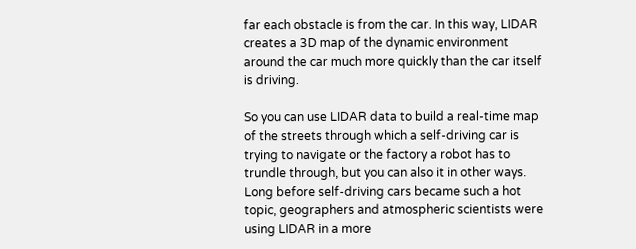far each obstacle is from the car. In this way, LIDAR creates a 3D map of the dynamic environment around the car much more quickly than the car itself is driving.

So you can use LIDAR data to build a real-time map of the streets through which a self-driving car is trying to navigate or the factory a robot has to trundle through, but you can also it in other ways. Long before self-driving cars became such a hot topic, geographers and atmospheric scientists were using LIDAR in a more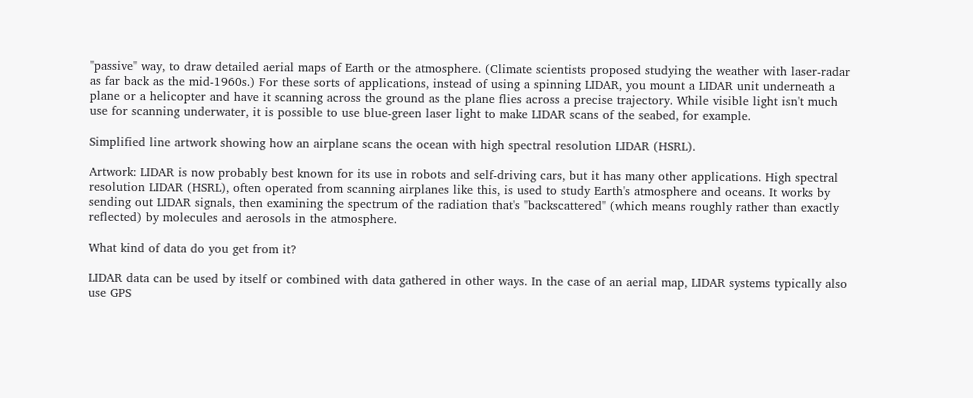"passive" way, to draw detailed aerial maps of Earth or the atmosphere. (Climate scientists proposed studying the weather with laser-radar as far back as the mid-1960s.) For these sorts of applications, instead of using a spinning LIDAR, you mount a LIDAR unit underneath a plane or a helicopter and have it scanning across the ground as the plane flies across a precise trajectory. While visible light isn't much use for scanning underwater, it is possible to use blue-green laser light to make LIDAR scans of the seabed, for example.

Simplified line artwork showing how an airplane scans the ocean with high spectral resolution LIDAR (HSRL).

Artwork: LIDAR is now probably best known for its use in robots and self-driving cars, but it has many other applications. High spectral resolution LIDAR (HSRL), often operated from scanning airplanes like this, is used to study Earth's atmosphere and oceans. It works by sending out LIDAR signals, then examining the spectrum of the radiation that's "backscattered" (which means roughly rather than exactly reflected) by molecules and aerosols in the atmosphere.

What kind of data do you get from it?

LIDAR data can be used by itself or combined with data gathered in other ways. In the case of an aerial map, LIDAR systems typically also use GPS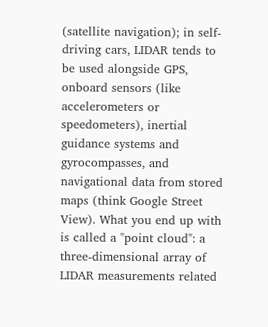(satellite navigation); in self-driving cars, LIDAR tends to be used alongside GPS, onboard sensors (like accelerometers or speedometers), inertial guidance systems and gyrocompasses, and navigational data from stored maps (think Google Street View). What you end up with is called a "point cloud": a three-dimensional array of LIDAR measurements related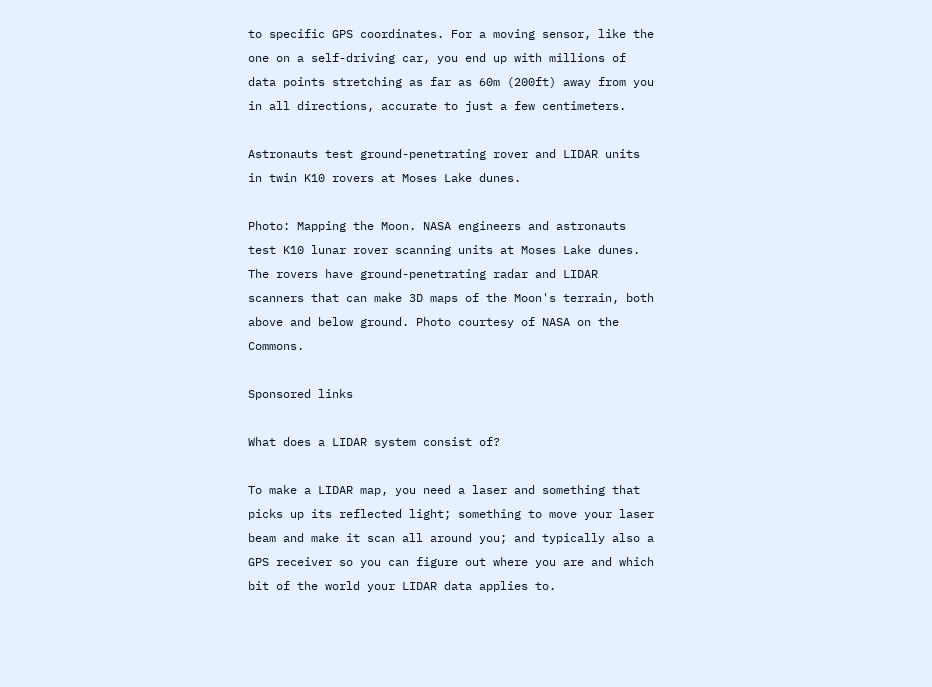to specific GPS coordinates. For a moving sensor, like the one on a self-driving car, you end up with millions of data points stretching as far as 60m (200ft) away from you in all directions, accurate to just a few centimeters.

Astronauts test ground-penetrating rover and LIDAR units in twin K10 rovers at Moses Lake dunes.

Photo: Mapping the Moon. NASA engineers and astronauts test K10 lunar rover scanning units at Moses Lake dunes. The rovers have ground-penetrating radar and LIDAR scanners that can make 3D maps of the Moon's terrain, both above and below ground. Photo courtesy of NASA on the Commons.

Sponsored links

What does a LIDAR system consist of?

To make a LIDAR map, you need a laser and something that picks up its reflected light; something to move your laser beam and make it scan all around you; and typically also a GPS receiver so you can figure out where you are and which bit of the world your LIDAR data applies to.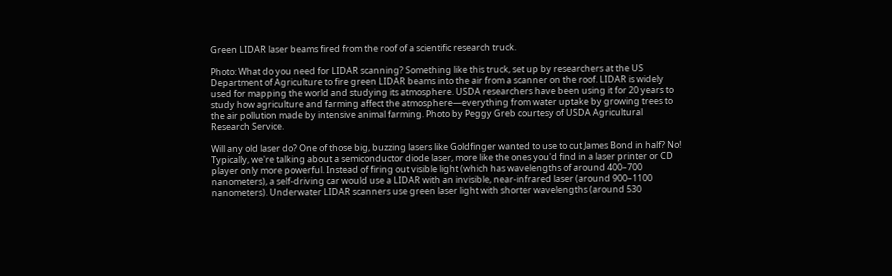Green LIDAR laser beams fired from the roof of a scientific research truck.

Photo: What do you need for LIDAR scanning? Something like this truck, set up by researchers at the US Department of Agriculture to fire green LIDAR beams into the air from a scanner on the roof. LIDAR is widely used for mapping the world and studying its atmosphere. USDA researchers have been using it for 20 years to study how agriculture and farming affect the atmosphere—everything from water uptake by growing trees to the air pollution made by intensive animal farming. Photo by Peggy Greb courtesy of USDA Agricultural Research Service.

Will any old laser do? One of those big, buzzing lasers like Goldfinger wanted to use to cut James Bond in half? No! Typically, we're talking about a semiconductor diode laser, more like the ones you'd find in a laser printer or CD player only more powerful. Instead of firing out visible light (which has wavelengths of around 400–700 nanometers), a self-driving car would use a LIDAR with an invisible, near-infrared laser (around 900–1100 nanometers). Underwater LIDAR scanners use green laser light with shorter wavelengths (around 530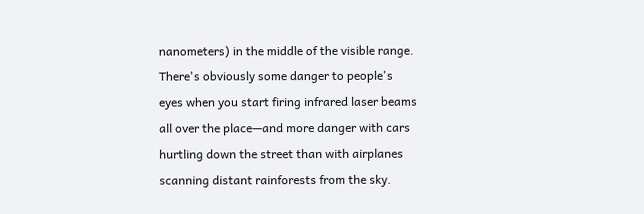nanometers) in the middle of the visible range. There's obviously some danger to people's eyes when you start firing infrared laser beams all over the place—and more danger with cars hurtling down the street than with airplanes scanning distant rainforests from the sky.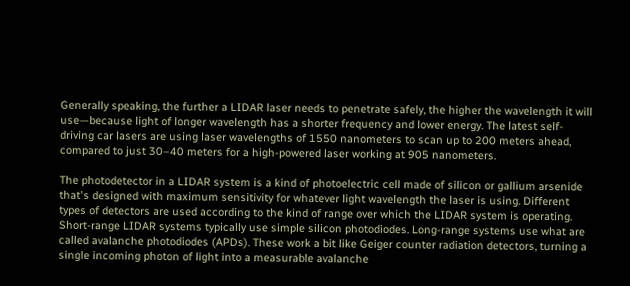Generally speaking, the further a LIDAR laser needs to penetrate safely, the higher the wavelength it will use—because light of longer wavelength has a shorter frequency and lower energy. The latest self-driving car lasers are using laser wavelengths of 1550 nanometers to scan up to 200 meters ahead, compared to just 30–40 meters for a high-powered laser working at 905 nanometers.

The photodetector in a LIDAR system is a kind of photoelectric cell made of silicon or gallium arsenide that's designed with maximum sensitivity for whatever light wavelength the laser is using. Different types of detectors are used according to the kind of range over which the LIDAR system is operating. Short-range LIDAR systems typically use simple silicon photodiodes. Long-range systems use what are called avalanche photodiodes (APDs). These work a bit like Geiger counter radiation detectors, turning a single incoming photon of light into a measurable avalanche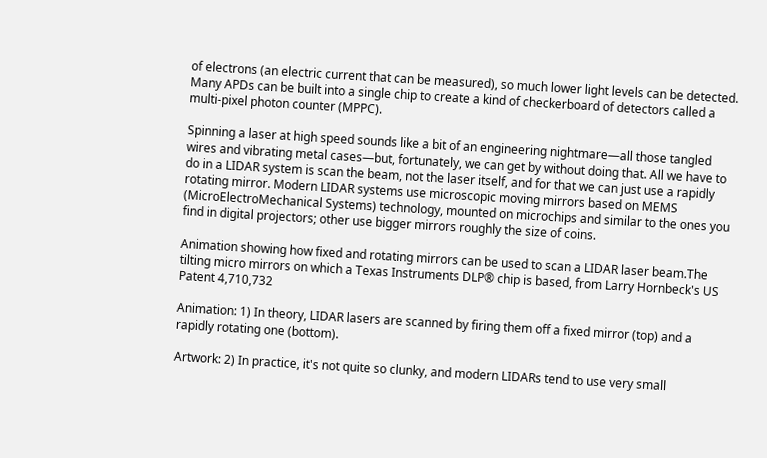of electrons (an electric current that can be measured), so much lower light levels can be detected. Many APDs can be built into a single chip to create a kind of checkerboard of detectors called a multi-pixel photon counter (MPPC).

Spinning a laser at high speed sounds like a bit of an engineering nightmare—all those tangled wires and vibrating metal cases—but, fortunately, we can get by without doing that. All we have to do in a LIDAR system is scan the beam, not the laser itself, and for that we can just use a rapidly rotating mirror. Modern LIDAR systems use microscopic moving mirrors based on MEMS (MicroElectroMechanical Systems) technology, mounted on microchips and similar to the ones you find in digital projectors; other use bigger mirrors roughly the size of coins.

Animation showing how fixed and rotating mirrors can be used to scan a LIDAR laser beam.The tilting micro mirrors on which a Texas Instruments DLP® chip is based, from Larry Hornbeck's US Patent 4,710,732

Animation: 1) In theory, LIDAR lasers are scanned by firing them off a fixed mirror (top) and a rapidly rotating one (bottom).

Artwork: 2) In practice, it's not quite so clunky, and modern LIDARs tend to use very small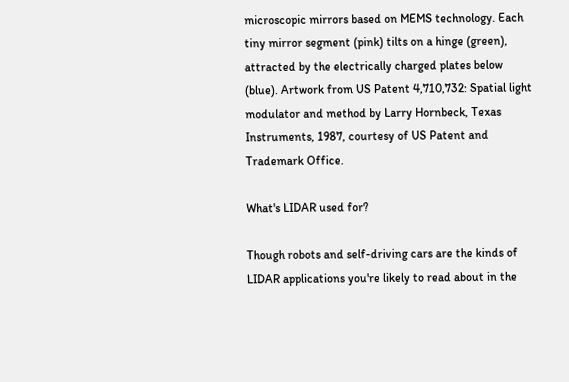microscopic mirrors based on MEMS technology. Each tiny mirror segment (pink) tilts on a hinge (green), attracted by the electrically charged plates below (blue). Artwork from US Patent 4,710,732: Spatial light modulator and method by Larry Hornbeck, Texas Instruments, 1987, courtesy of US Patent and Trademark Office.

What's LIDAR used for?

Though robots and self-driving cars are the kinds of LIDAR applications you're likely to read about in the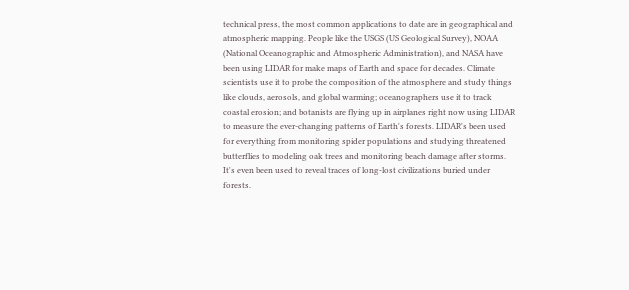technical press, the most common applications to date are in geographical and atmospheric mapping. People like the USGS (US Geological Survey), NOAA (National Oceanographic and Atmospheric Administration), and NASA have been using LIDAR for make maps of Earth and space for decades. Climate scientists use it to probe the composition of the atmosphere and study things like clouds, aerosols, and global warming; oceanographers use it to track coastal erosion; and botanists are flying up in airplanes right now using LIDAR to measure the ever-changing patterns of Earth's forests. LIDAR's been used for everything from monitoring spider populations and studying threatened butterflies to modeling oak trees and monitoring beach damage after storms. It's even been used to reveal traces of long-lost civilizations buried under forests.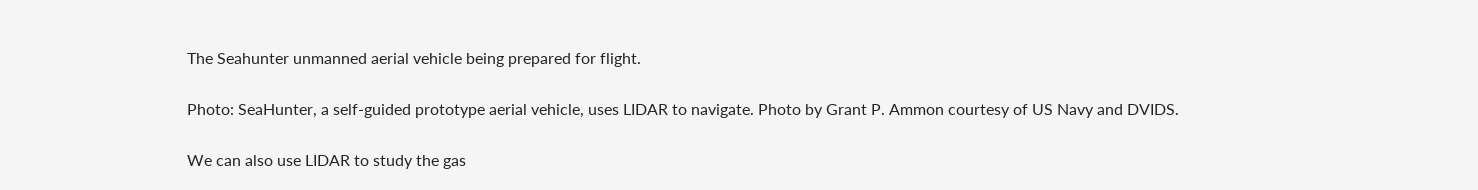The Seahunter unmanned aerial vehicle being prepared for flight.

Photo: SeaHunter, a self-guided prototype aerial vehicle, uses LIDAR to navigate. Photo by Grant P. Ammon courtesy of US Navy and DVIDS.

We can also use LIDAR to study the gas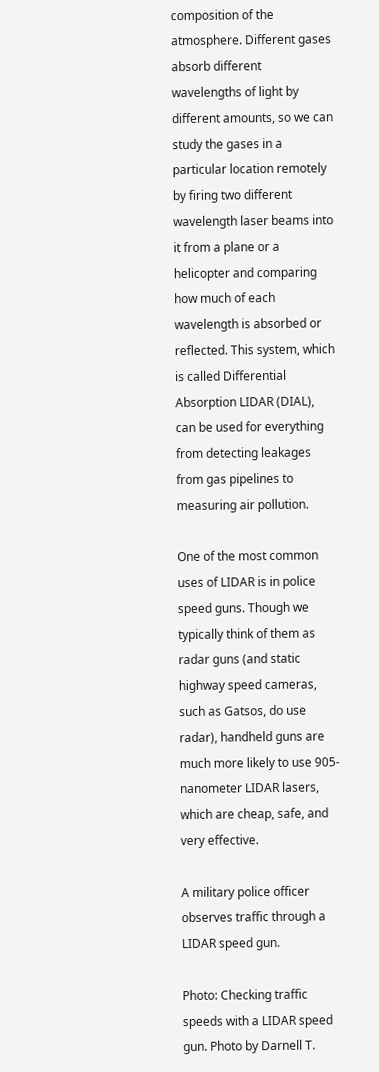composition of the atmosphere. Different gases absorb different wavelengths of light by different amounts, so we can study the gases in a particular location remotely by firing two different wavelength laser beams into it from a plane or a helicopter and comparing how much of each wavelength is absorbed or reflected. This system, which is called Differential Absorption LIDAR (DIAL), can be used for everything from detecting leakages from gas pipelines to measuring air pollution.

One of the most common uses of LIDAR is in police speed guns. Though we typically think of them as radar guns (and static highway speed cameras, such as Gatsos, do use radar), handheld guns are much more likely to use 905-nanometer LIDAR lasers, which are cheap, safe, and very effective.

A military police officer observes traffic through a LIDAR speed gun.

Photo: Checking traffic speeds with a LIDAR speed gun. Photo by Darnell T.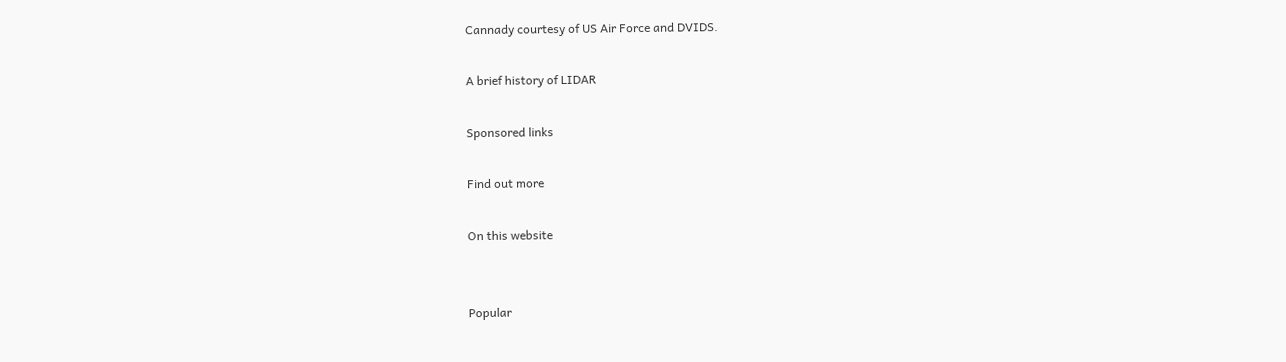Cannady courtesy of US Air Force and DVIDS.

A brief history of LIDAR

Sponsored links

Find out more

On this website


Popular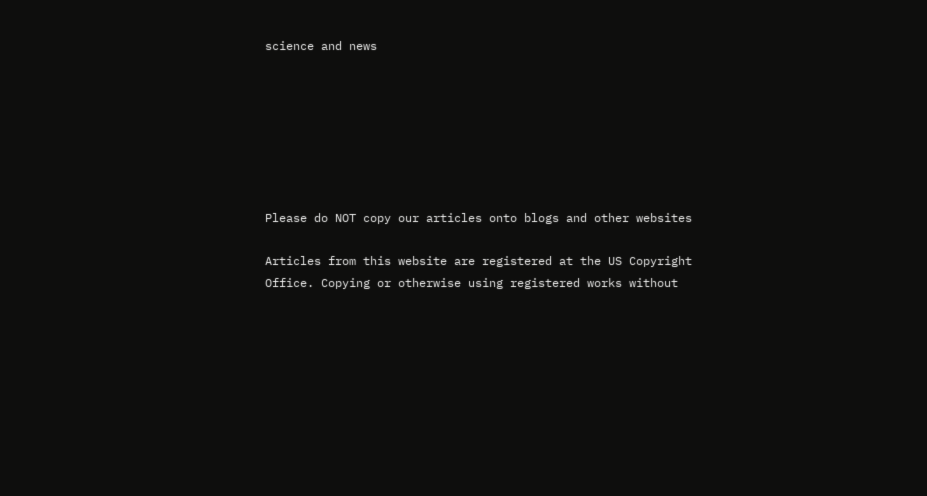science and news







Please do NOT copy our articles onto blogs and other websites

Articles from this website are registered at the US Copyright Office. Copying or otherwise using registered works without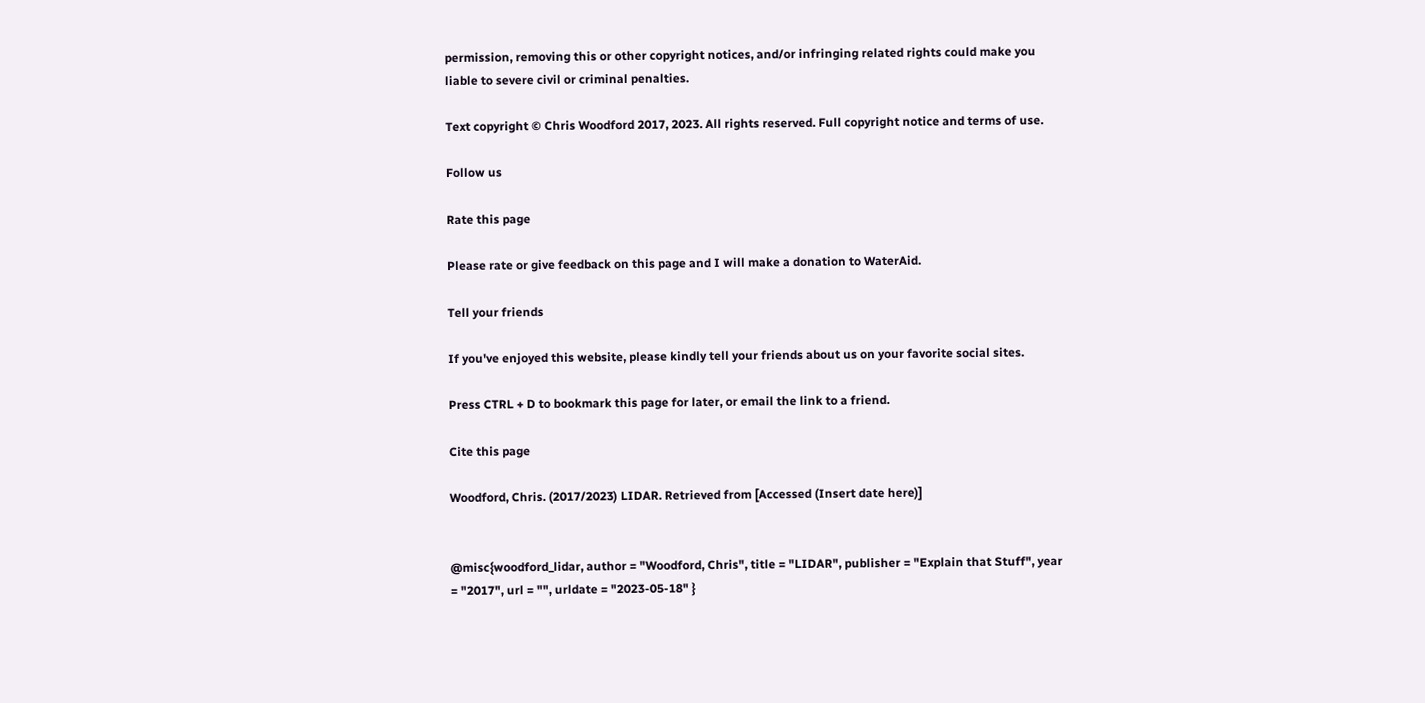permission, removing this or other copyright notices, and/or infringing related rights could make you liable to severe civil or criminal penalties.

Text copyright © Chris Woodford 2017, 2023. All rights reserved. Full copyright notice and terms of use.

Follow us

Rate this page

Please rate or give feedback on this page and I will make a donation to WaterAid.

Tell your friends

If you've enjoyed this website, please kindly tell your friends about us on your favorite social sites.

Press CTRL + D to bookmark this page for later, or email the link to a friend.

Cite this page

Woodford, Chris. (2017/2023) LIDAR. Retrieved from [Accessed (Insert date here)]


@misc{woodford_lidar, author = "Woodford, Chris", title = "LIDAR", publisher = "Explain that Stuff", year = "2017", url = "", urldate = "2023-05-18" }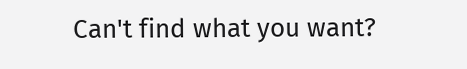Can't find what you want?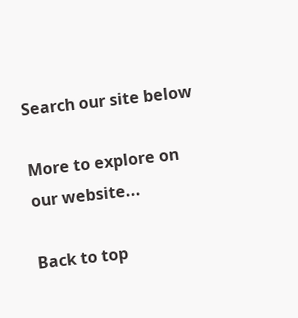Search our site below

More to explore on our website...

Back to top